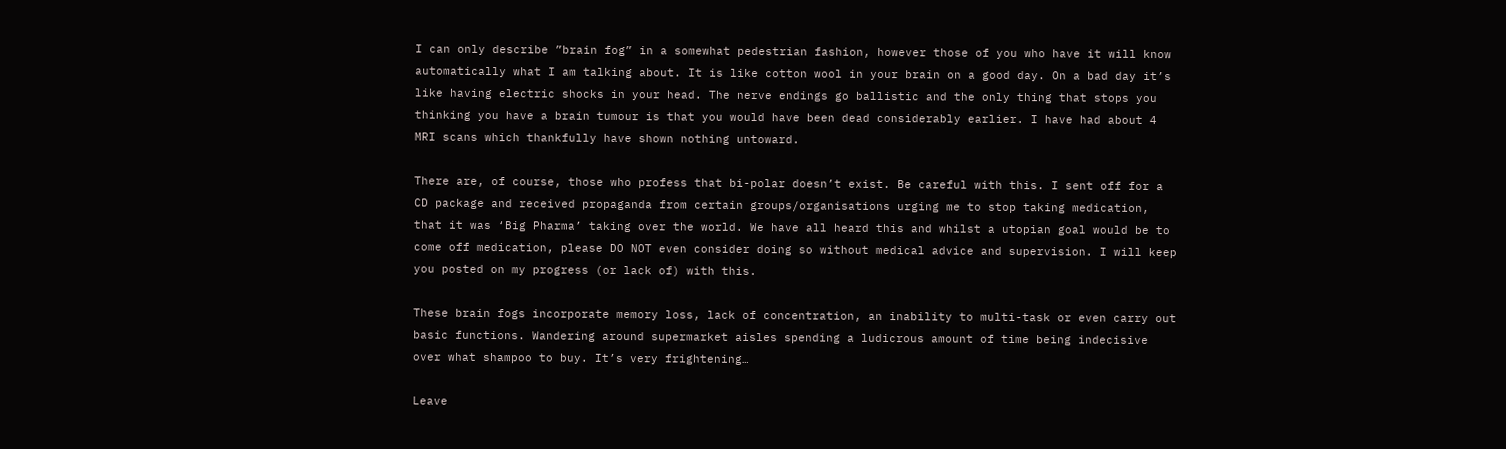I can only describe ”brain fog” in a somewhat pedestrian fashion, however those of you who have it will know automatically what I am talking about. It is like cotton wool in your brain on a good day. On a bad day it’s like having electric shocks in your head. The nerve endings go ballistic and the only thing that stops you thinking you have a brain tumour is that you would have been dead considerably earlier. I have had about 4 MRI scans which thankfully have shown nothing untoward.

There are, of course, those who profess that bi-polar doesn’t exist. Be careful with this. I sent off for a CD package and received propaganda from certain groups/organisations urging me to stop taking medication, that it was ‘Big Pharma’ taking over the world. We have all heard this and whilst a utopian goal would be to come off medication, please DO NOT even consider doing so without medical advice and supervision. I will keep you posted on my progress (or lack of) with this.

These brain fogs incorporate memory loss, lack of concentration, an inability to multi-task or even carry out basic functions. Wandering around supermarket aisles spending a ludicrous amount of time being indecisive over what shampoo to buy. It’s very frightening…

Leave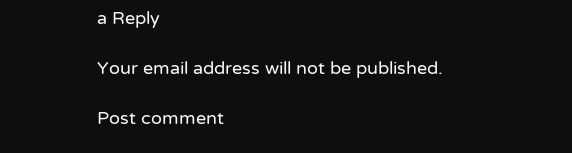a Reply

Your email address will not be published.

Post comment